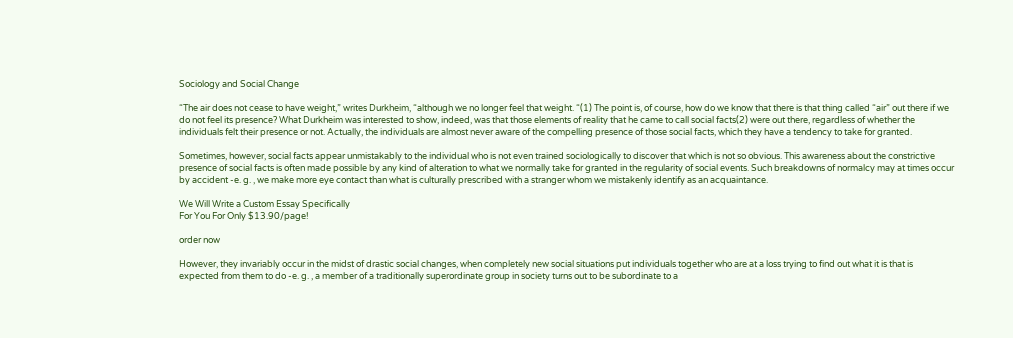Sociology and Social Change

“The air does not cease to have weight,” writes Durkheim, “although we no longer feel that weight. “(1) The point is, of course, how do we know that there is that thing called “air” out there if we do not feel its presence? What Durkheim was interested to show, indeed, was that those elements of reality that he came to call social facts(2) were out there, regardless of whether the individuals felt their presence or not. Actually, the individuals are almost never aware of the compelling presence of those social facts, which they have a tendency to take for granted.

Sometimes, however, social facts appear unmistakably to the individual who is not even trained sociologically to discover that which is not so obvious. This awareness about the constrictive presence of social facts is often made possible by any kind of alteration to what we normally take for granted in the regularity of social events. Such breakdowns of normalcy may at times occur by accident -e. g. , we make more eye contact than what is culturally prescribed with a stranger whom we mistakenly identify as an acquaintance.

We Will Write a Custom Essay Specifically
For You For Only $13.90/page!

order now

However, they invariably occur in the midst of drastic social changes, when completely new social situations put individuals together who are at a loss trying to find out what it is that is expected from them to do -e. g. , a member of a traditionally superordinate group in society turns out to be subordinate to a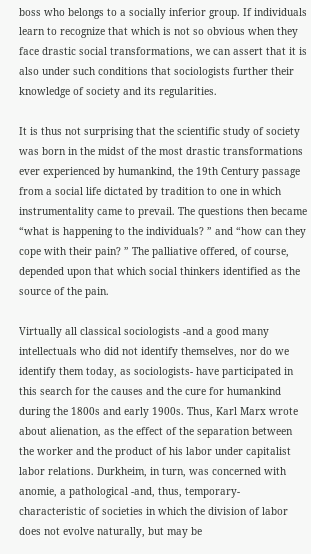boss who belongs to a socially inferior group. If individuals learn to recognize that which is not so obvious when they face drastic social transformations, we can assert that it is also under such conditions that sociologists further their knowledge of society and its regularities.

It is thus not surprising that the scientific study of society was born in the midst of the most drastic transformations ever experienced by humankind, the 19th Century passage from a social life dictated by tradition to one in which instrumentality came to prevail. The questions then became “what is happening to the individuals? ” and “how can they cope with their pain? ” The palliative offered, of course, depended upon that which social thinkers identified as the source of the pain.

Virtually all classical sociologists -and a good many intellectuals who did not identify themselves, nor do we identify them today, as sociologists- have participated in this search for the causes and the cure for humankind during the 1800s and early 1900s. Thus, Karl Marx wrote about alienation, as the effect of the separation between the worker and the product of his labor under capitalist labor relations. Durkheim, in turn, was concerned with anomie, a pathological -and, thus, temporary- characteristic of societies in which the division of labor does not evolve naturally, but may be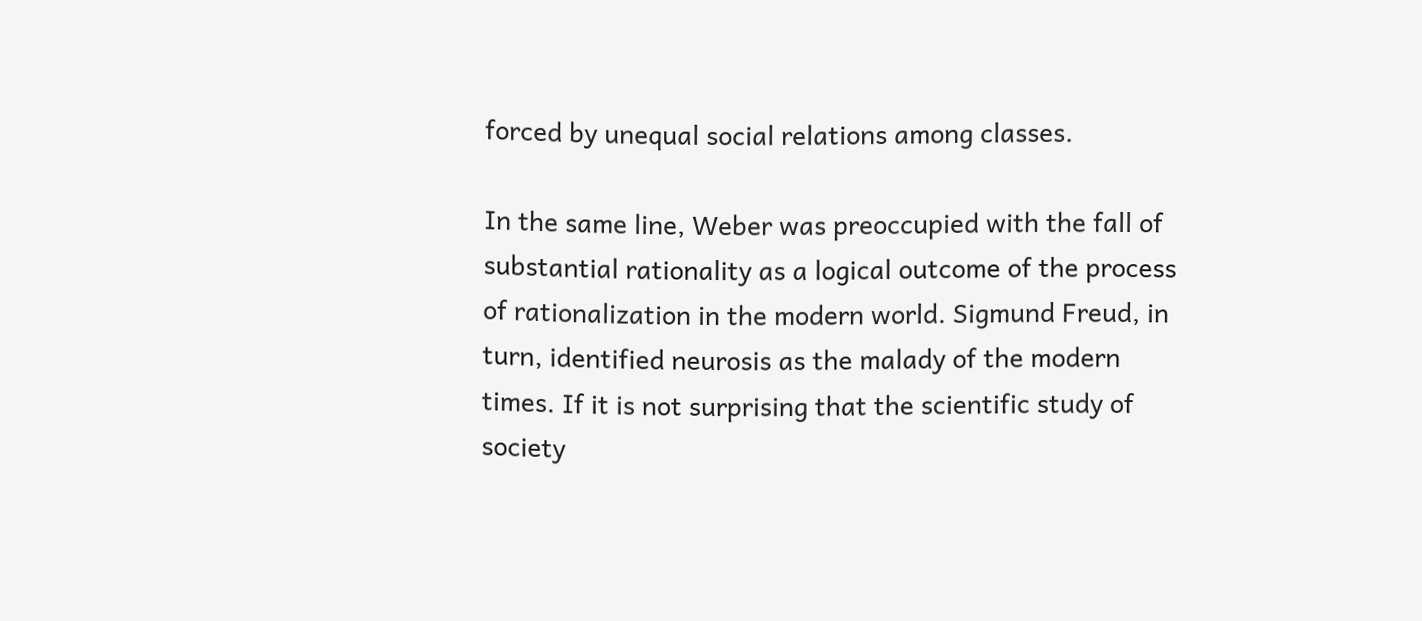forced by unequal social relations among classes.

In the same line, Weber was preoccupied with the fall of substantial rationality as a logical outcome of the process of rationalization in the modern world. Sigmund Freud, in turn, identified neurosis as the malady of the modern times. If it is not surprising that the scientific study of society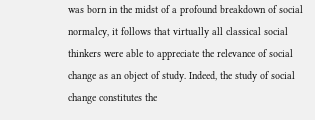was born in the midst of a profound breakdown of social normalcy, it follows that virtually all classical social thinkers were able to appreciate the relevance of social change as an object of study. Indeed, the study of social change constitutes the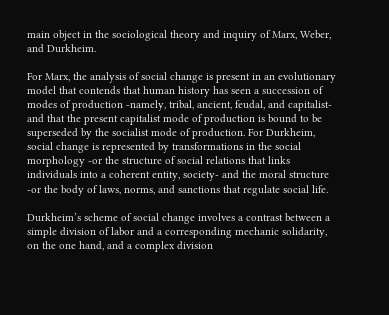main object in the sociological theory and inquiry of Marx, Weber, and Durkheim.

For Marx, the analysis of social change is present in an evolutionary model that contends that human history has seen a succession of modes of production -namely, tribal, ancient, feudal, and capitalist- and that the present capitalist mode of production is bound to be superseded by the socialist mode of production. For Durkheim, social change is represented by transformations in the social morphology -or the structure of social relations that links individuals into a coherent entity, society- and the moral structure -or the body of laws, norms, and sanctions that regulate social life.

Durkheim’s scheme of social change involves a contrast between a simple division of labor and a corresponding mechanic solidarity, on the one hand, and a complex division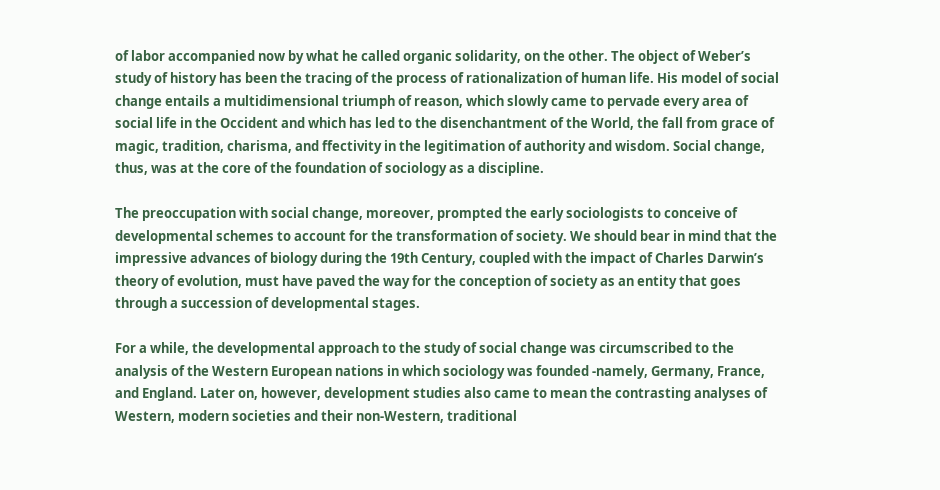of labor accompanied now by what he called organic solidarity, on the other. The object of Weber’s study of history has been the tracing of the process of rationalization of human life. His model of social change entails a multidimensional triumph of reason, which slowly came to pervade every area of social life in the Occident and which has led to the disenchantment of the World, the fall from grace of magic, tradition, charisma, and ffectivity in the legitimation of authority and wisdom. Social change, thus, was at the core of the foundation of sociology as a discipline.

The preoccupation with social change, moreover, prompted the early sociologists to conceive of developmental schemes to account for the transformation of society. We should bear in mind that the impressive advances of biology during the 19th Century, coupled with the impact of Charles Darwin’s theory of evolution, must have paved the way for the conception of society as an entity that goes through a succession of developmental stages.

For a while, the developmental approach to the study of social change was circumscribed to the analysis of the Western European nations in which sociology was founded -namely, Germany, France, and England. Later on, however, development studies also came to mean the contrasting analyses of Western, modern societies and their non-Western, traditional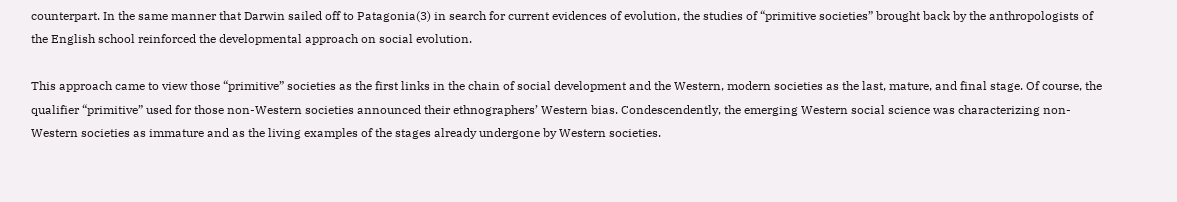counterpart. In the same manner that Darwin sailed off to Patagonia(3) in search for current evidences of evolution, the studies of “primitive societies” brought back by the anthropologists of the English school reinforced the developmental approach on social evolution.

This approach came to view those “primitive” societies as the first links in the chain of social development and the Western, modern societies as the last, mature, and final stage. Of course, the qualifier “primitive” used for those non-Western societies announced their ethnographers’ Western bias. Condescendently, the emerging Western social science was characterizing non-Western societies as immature and as the living examples of the stages already undergone by Western societies.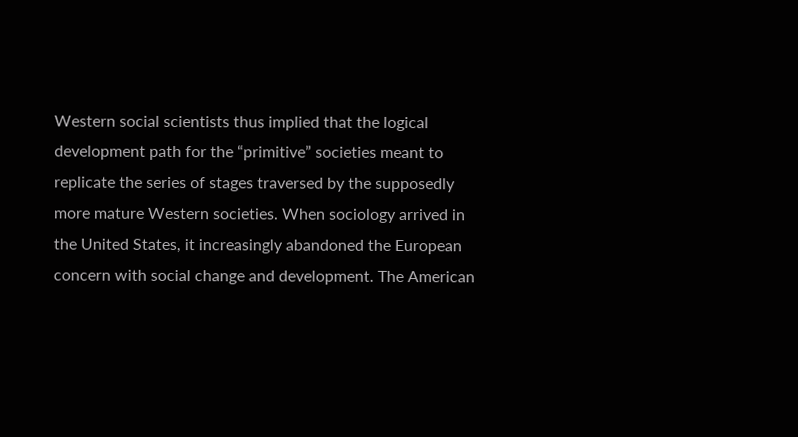Western social scientists thus implied that the logical development path for the “primitive” societies meant to replicate the series of stages traversed by the supposedly more mature Western societies. When sociology arrived in the United States, it increasingly abandoned the European concern with social change and development. The American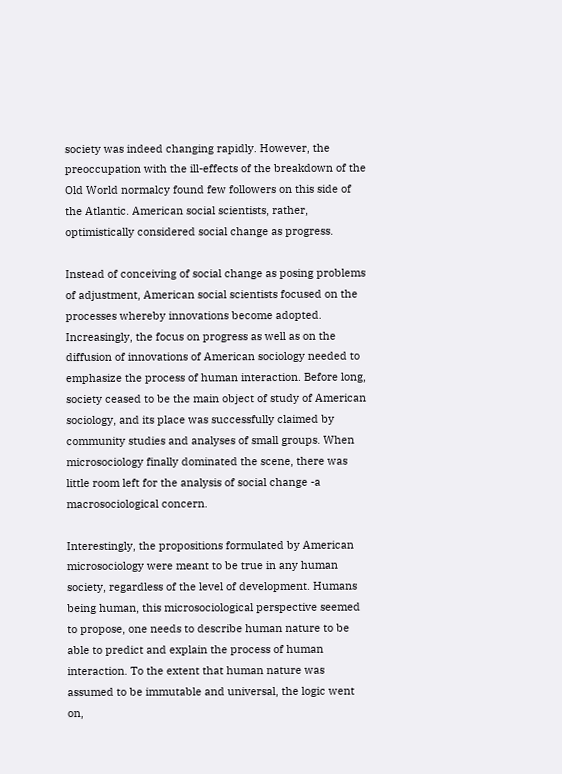society was indeed changing rapidly. However, the preoccupation with the ill-effects of the breakdown of the Old World normalcy found few followers on this side of the Atlantic. American social scientists, rather, optimistically considered social change as progress.

Instead of conceiving of social change as posing problems of adjustment, American social scientists focused on the processes whereby innovations become adopted. Increasingly, the focus on progress as well as on the diffusion of innovations of American sociology needed to emphasize the process of human interaction. Before long, society ceased to be the main object of study of American sociology, and its place was successfully claimed by community studies and analyses of small groups. When microsociology finally dominated the scene, there was little room left for the analysis of social change -a macrosociological concern.

Interestingly, the propositions formulated by American microsociology were meant to be true in any human society, regardless of the level of development. Humans being human, this microsociological perspective seemed to propose, one needs to describe human nature to be able to predict and explain the process of human interaction. To the extent that human nature was assumed to be immutable and universal, the logic went on,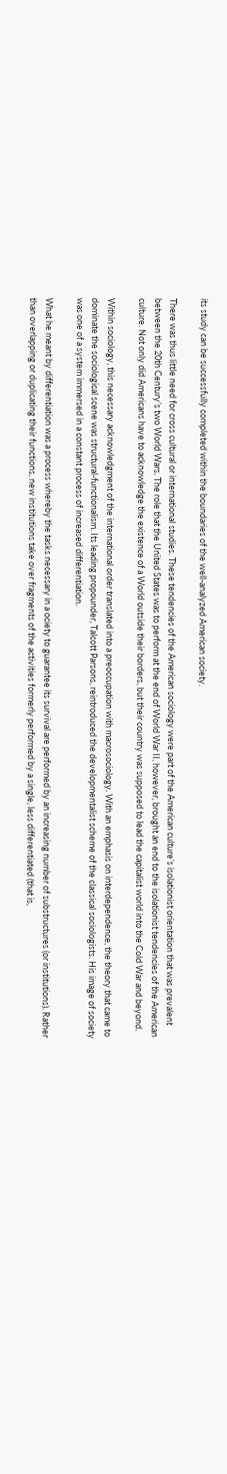its study can be successfully completed within the boundaries of the well-analyzed American society.

There was thus little need for cross cultural or international studies. These tendencies of the American sociology were part of the American culture’s isolationist orientation that was prevalent between the 20th Century’s two World Wars. The role that the United States was to perform at the end of World War II, however, brought an end to the isolationist tendencies of the American culture. Not only did Americans have to acknowledge the existence of a World outside their borders, but their country was supposed to lead the capitalist world into the Cold War and beyond.

Within sociology, this necessary acknowledgment of the international order translated into a preoccupation with macrosociology. With an emphasis on interdependence, the theory that came to dominate the sociological scene was structural-functionalism. Its leading propounder, Talcott Parsons, reintroduced the developmentalist scheme of the classical sociologists. His image of society was one of a system immersed in a constant process of increased differentiation.

What he meant by differentiation was a process whereby the tasks necessary in a ociety to guarantee its survival are performed by an increasing number of substructures (or institutions). Rather than overlapping or duplicating their functions, new institutions take over fragments of the activities formerly performed by a single, less differentiated (that is,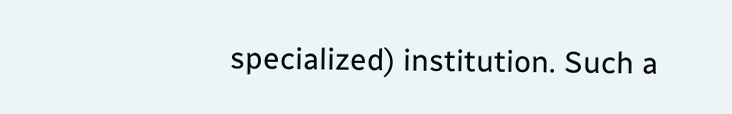specialized) institution. Such a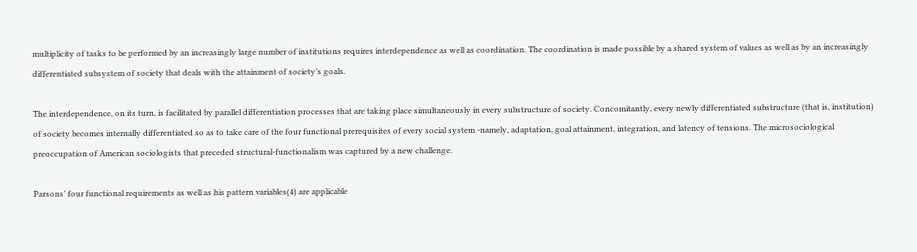multiplicity of tasks to be performed by an increasingly large number of institutions requires interdependence as well as coordination. The coordination is made possible by a shared system of values as well as by an increasingly differentiated subsystem of society that deals with the attainment of society’s goals.

The interdependence, on its turn, is facilitated by parallel differentiation processes that are taking place simultaneously in every substructure of society. Concomitantly, every newly differentiated substructure (that is, institution) of society becomes internally differentiated so as to take care of the four functional prerequisites of every social system -namely, adaptation, goal attainment, integration, and latency of tensions. The microsociological preoccupation of American sociologists that preceded structural-functionalism was captured by a new challenge.

Parsons’ four functional requirements as well as his pattern variables(4) are applicable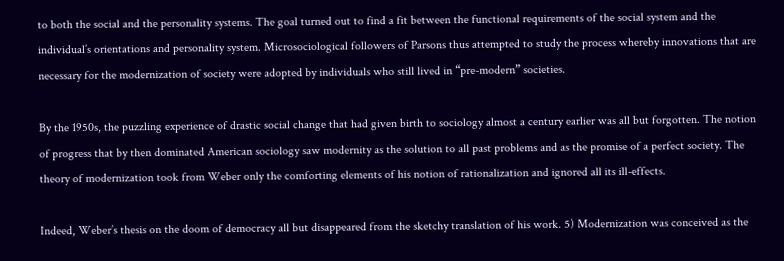to both the social and the personality systems. The goal turned out to find a fit between the functional requirements of the social system and the individual’s orientations and personality system. Microsociological followers of Parsons thus attempted to study the process whereby innovations that are necessary for the modernization of society were adopted by individuals who still lived in “pre-modern” societies.

By the 1950s, the puzzling experience of drastic social change that had given birth to sociology almost a century earlier was all but forgotten. The notion of progress that by then dominated American sociology saw modernity as the solution to all past problems and as the promise of a perfect society. The theory of modernization took from Weber only the comforting elements of his notion of rationalization and ignored all its ill-effects.

Indeed, Weber’s thesis on the doom of democracy all but disappeared from the sketchy translation of his work. 5) Modernization was conceived as the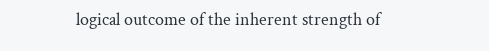logical outcome of the inherent strength of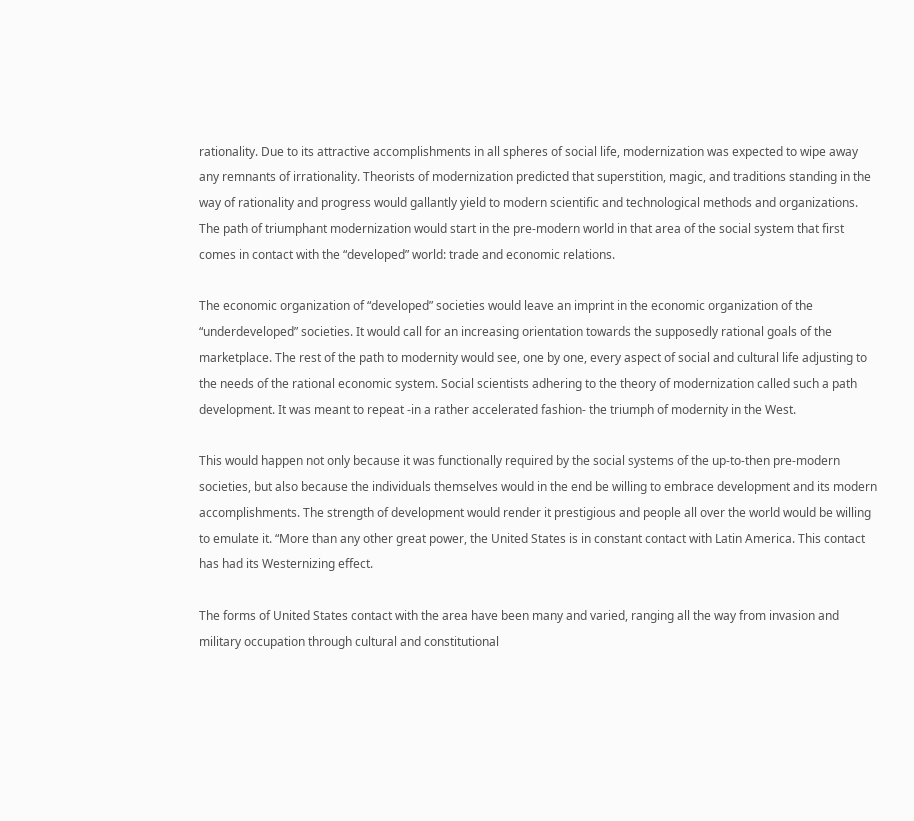rationality. Due to its attractive accomplishments in all spheres of social life, modernization was expected to wipe away any remnants of irrationality. Theorists of modernization predicted that superstition, magic, and traditions standing in the way of rationality and progress would gallantly yield to modern scientific and technological methods and organizations. The path of triumphant modernization would start in the pre-modern world in that area of the social system that first comes in contact with the “developed” world: trade and economic relations.

The economic organization of “developed” societies would leave an imprint in the economic organization of the “underdeveloped” societies. It would call for an increasing orientation towards the supposedly rational goals of the marketplace. The rest of the path to modernity would see, one by one, every aspect of social and cultural life adjusting to the needs of the rational economic system. Social scientists adhering to the theory of modernization called such a path development. It was meant to repeat -in a rather accelerated fashion- the triumph of modernity in the West.

This would happen not only because it was functionally required by the social systems of the up-to-then pre-modern societies, but also because the individuals themselves would in the end be willing to embrace development and its modern accomplishments. The strength of development would render it prestigious and people all over the world would be willing to emulate it. “More than any other great power, the United States is in constant contact with Latin America. This contact has had its Westernizing effect.

The forms of United States contact with the area have been many and varied, ranging all the way from invasion and military occupation through cultural and constitutional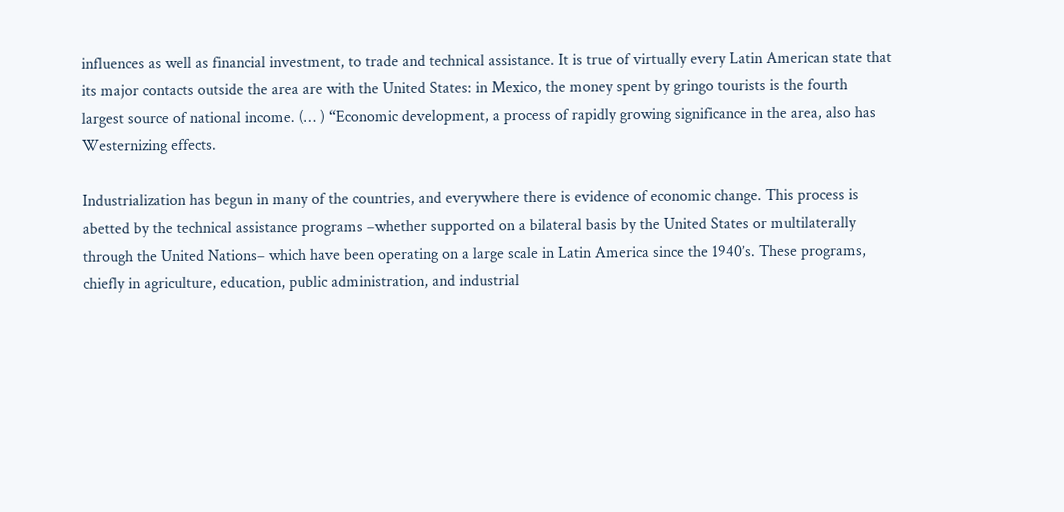influences as well as financial investment, to trade and technical assistance. It is true of virtually every Latin American state that its major contacts outside the area are with the United States: in Mexico, the money spent by gringo tourists is the fourth largest source of national income. (… ) “Economic development, a process of rapidly growing significance in the area, also has Westernizing effects.

Industrialization has begun in many of the countries, and everywhere there is evidence of economic change. This process is abetted by the technical assistance programs –whether supported on a bilateral basis by the United States or multilaterally through the United Nations– which have been operating on a large scale in Latin America since the 1940’s. These programs, chiefly in agriculture, education, public administration, and industrial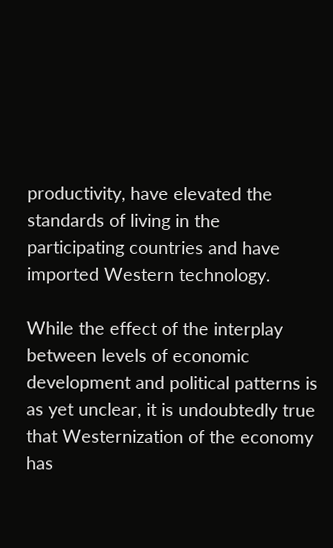productivity, have elevated the standards of living in the participating countries and have imported Western technology.

While the effect of the interplay between levels of economic development and political patterns is as yet unclear, it is undoubtedly true that Westernization of the economy has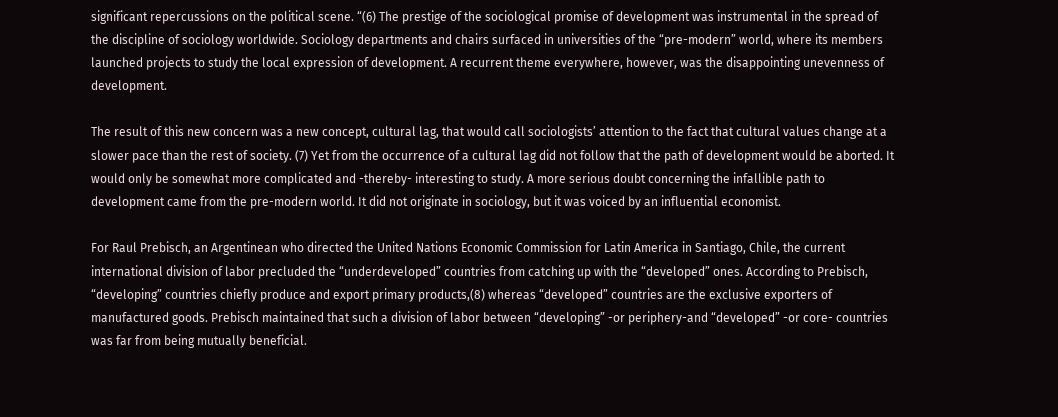significant repercussions on the political scene. “(6) The prestige of the sociological promise of development was instrumental in the spread of the discipline of sociology worldwide. Sociology departments and chairs surfaced in universities of the “pre-modern” world, where its members launched projects to study the local expression of development. A recurrent theme everywhere, however, was the disappointing unevenness of development.

The result of this new concern was a new concept, cultural lag, that would call sociologists’ attention to the fact that cultural values change at a slower pace than the rest of society. (7) Yet from the occurrence of a cultural lag did not follow that the path of development would be aborted. It would only be somewhat more complicated and -thereby- interesting to study. A more serious doubt concerning the infallible path to development came from the pre-modern world. It did not originate in sociology, but it was voiced by an influential economist.

For Raul Prebisch, an Argentinean who directed the United Nations Economic Commission for Latin America in Santiago, Chile, the current international division of labor precluded the “underdeveloped” countries from catching up with the “developed” ones. According to Prebisch, “developing” countries chiefly produce and export primary products,(8) whereas “developed” countries are the exclusive exporters of manufactured goods. Prebisch maintained that such a division of labor between “developing” -or periphery-and “developed” -or core- countries was far from being mutually beneficial.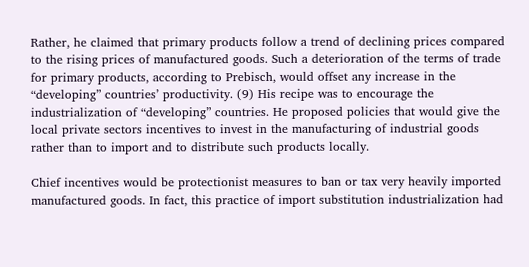Rather, he claimed that primary products follow a trend of declining prices compared to the rising prices of manufactured goods. Such a deterioration of the terms of trade for primary products, according to Prebisch, would offset any increase in the “developing” countries’ productivity. (9) His recipe was to encourage the industrialization of “developing” countries. He proposed policies that would give the local private sectors incentives to invest in the manufacturing of industrial goods rather than to import and to distribute such products locally.

Chief incentives would be protectionist measures to ban or tax very heavily imported manufactured goods. In fact, this practice of import substitution industrialization had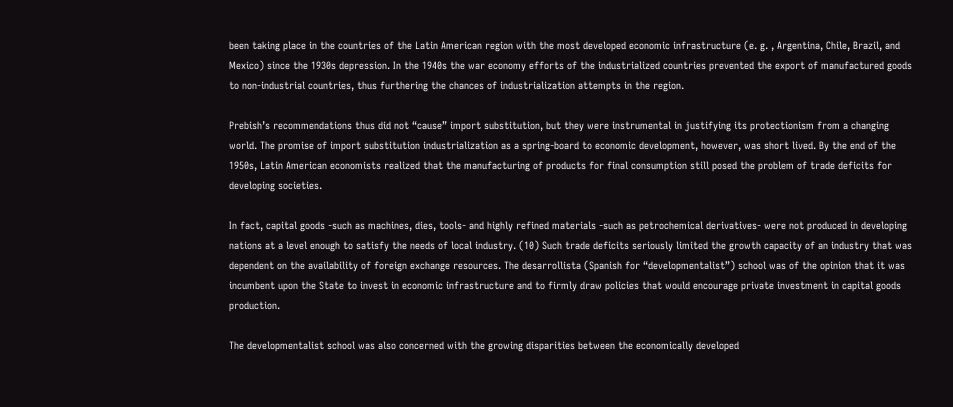been taking place in the countries of the Latin American region with the most developed economic infrastructure (e. g. , Argentina, Chile, Brazil, and Mexico) since the 1930s depression. In the 1940s the war economy efforts of the industrialized countries prevented the export of manufactured goods to non-industrial countries, thus furthering the chances of industrialization attempts in the region.

Prebish’s recommendations thus did not “cause” import substitution, but they were instrumental in justifying its protectionism from a changing world. The promise of import substitution industrialization as a spring-board to economic development, however, was short lived. By the end of the 1950s, Latin American economists realized that the manufacturing of products for final consumption still posed the problem of trade deficits for developing societies.

In fact, capital goods -such as machines, dies, tools- and highly refined materials -such as petrochemical derivatives- were not produced in developing nations at a level enough to satisfy the needs of local industry. (10) Such trade deficits seriously limited the growth capacity of an industry that was dependent on the availability of foreign exchange resources. The desarrollista (Spanish for “developmentalist”) school was of the opinion that it was incumbent upon the State to invest in economic infrastructure and to firmly draw policies that would encourage private investment in capital goods production.

The developmentalist school was also concerned with the growing disparities between the economically developed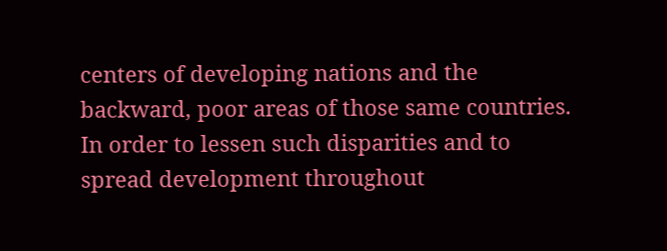centers of developing nations and the backward, poor areas of those same countries. In order to lessen such disparities and to spread development throughout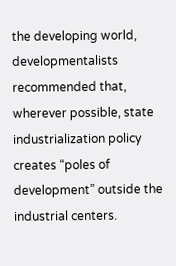the developing world, developmentalists recommended that, wherever possible, state industrialization policy creates “poles of development” outside the industrial centers.